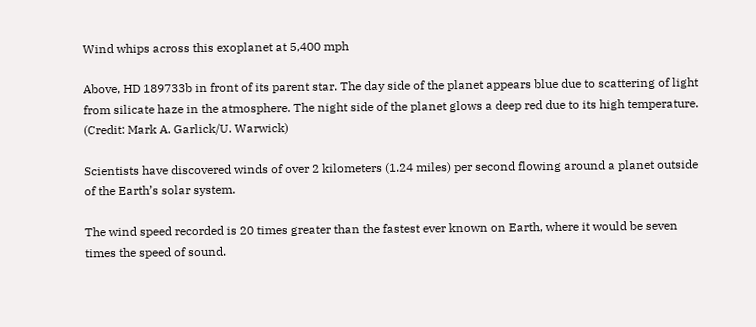Wind whips across this exoplanet at 5,400 mph

Above, HD 189733b in front of its parent star. The day side of the planet appears blue due to scattering of light from silicate haze in the atmosphere. The night side of the planet glows a deep red due to its high temperature. (Credit: Mark A. Garlick/U. Warwick)

Scientists have discovered winds of over 2 kilometers (1.24 miles) per second flowing around a planet outside of the Earth’s solar system.

The wind speed recorded is 20 times greater than the fastest ever known on Earth, where it would be seven times the speed of sound.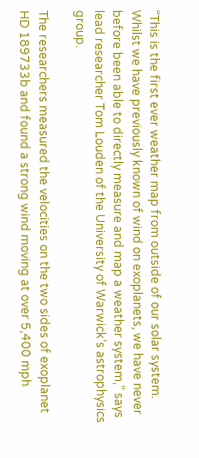“This is the first ever weather map from outside of our solar system. Whilst we have previously known of wind on exoplanets, we have never before been able to directly measure and map a weather system,” says lead researcher Tom Louden of the University of Warwick’s astrophysics group.

The researchers measured the velocities on the two sides of exoplanet HD 189733b and found a strong wind moving at over 5,400 mph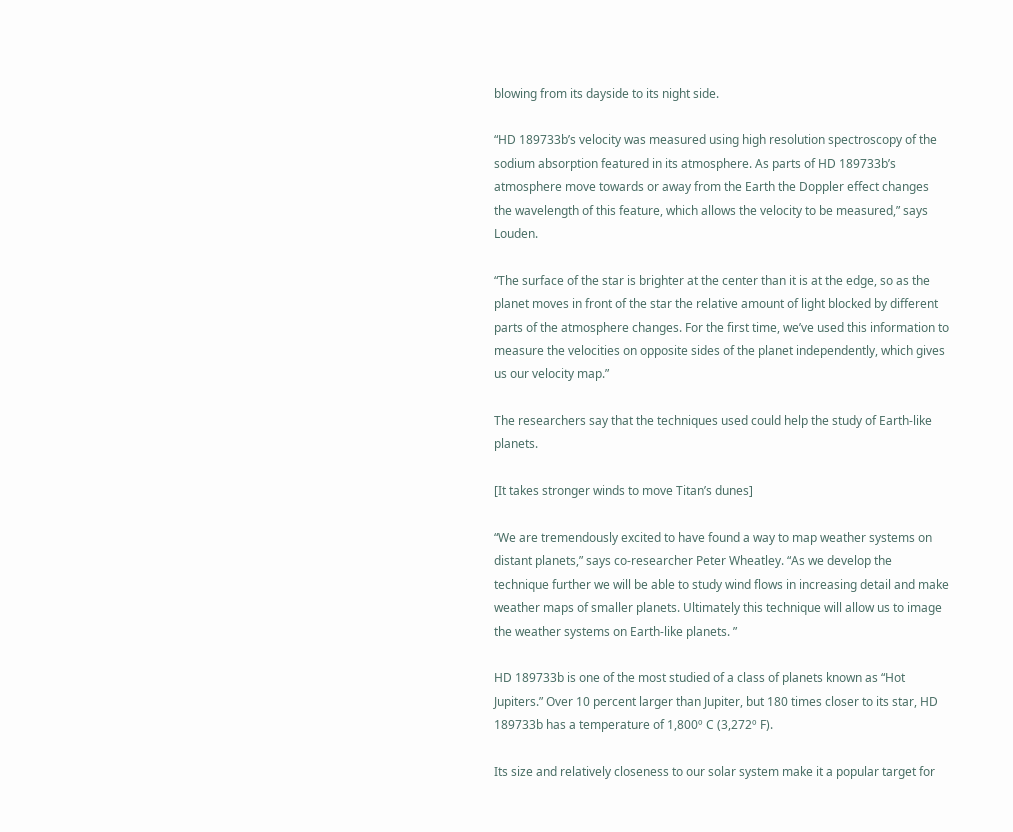blowing from its dayside to its night side.

“HD 189733b’s velocity was measured using high resolution spectroscopy of the sodium absorption featured in its atmosphere. As parts of HD 189733b’s atmosphere move towards or away from the Earth the Doppler effect changes the wavelength of this feature, which allows the velocity to be measured,” says Louden.

“The surface of the star is brighter at the center than it is at the edge, so as the planet moves in front of the star the relative amount of light blocked by different parts of the atmosphere changes. For the first time, we’ve used this information to measure the velocities on opposite sides of the planet independently, which gives us our velocity map.”

The researchers say that the techniques used could help the study of Earth-like planets.

[It takes stronger winds to move Titan’s dunes]

“We are tremendously excited to have found a way to map weather systems on distant planets,” says co-researcher Peter Wheatley. “As we develop the technique further we will be able to study wind flows in increasing detail and make weather maps of smaller planets. Ultimately this technique will allow us to image the weather systems on Earth-like planets. ”

HD 189733b is one of the most studied of a class of planets known as “Hot Jupiters.” Over 10 percent larger than Jupiter, but 180 times closer to its star, HD 189733b has a temperature of 1,800º C (3,272º F).

Its size and relatively closeness to our solar system make it a popular target for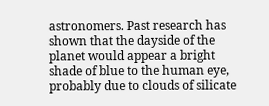astronomers. Past research has shown that the dayside of the planet would appear a bright shade of blue to the human eye, probably due to clouds of silicate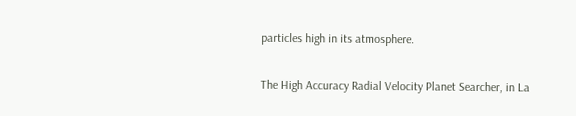particles high in its atmosphere.

The High Accuracy Radial Velocity Planet Searcher, in La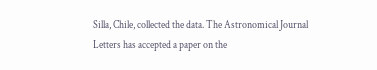Silla, Chile, collected the data. The Astronomical Journal Letters has accepted a paper on the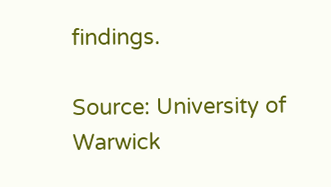findings.

Source: University of Warwick